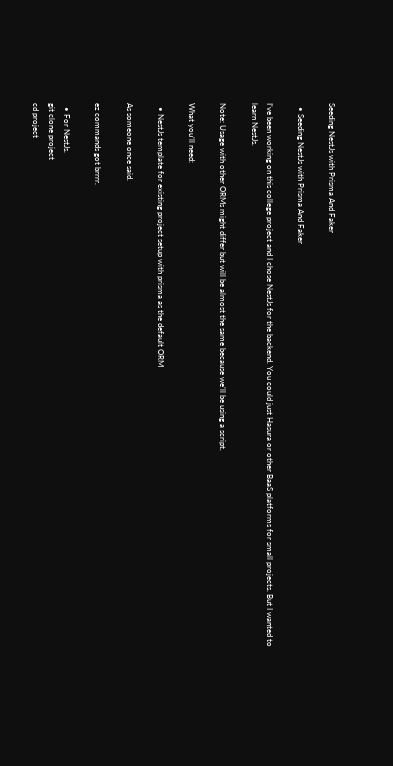Seeding NestJs with Prisma And Faker

  • Seeding NestJs with Prisma And Faker

I’ve been working on this college project and I chose NestJs for the backend. You could just Hasura or other BaaS platforms for small projects. But I wanted to learn NestJs.

Note: Usage with other ORMs might differ but will be almost the same because we’ll be using a script.

What you’ll need:

  • NestJs template for existing project setup with prisma as the default ORM

As someone once said.

ez commands got brrrr.

  • For NestJs.
git clone project
cd project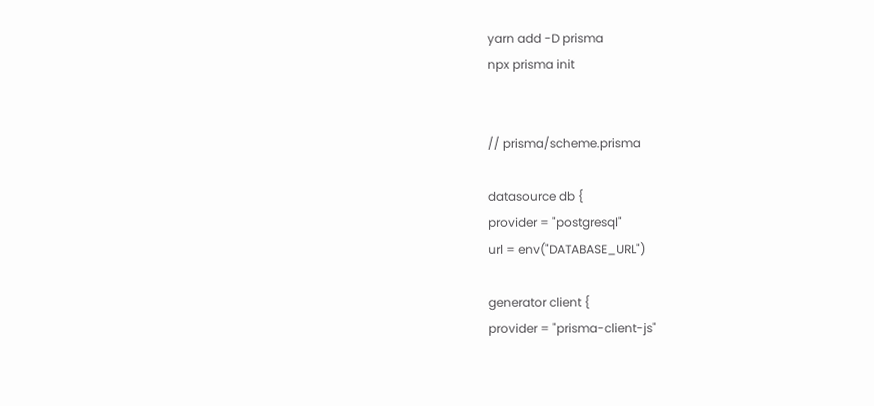yarn add -D prisma
npx prisma init


// prisma/scheme.prisma

datasource db {
provider = "postgresql"
url = env("DATABASE_URL")

generator client {
provider = "prisma-client-js"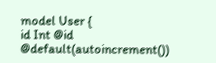model User {
id Int @id @default(autoincrement())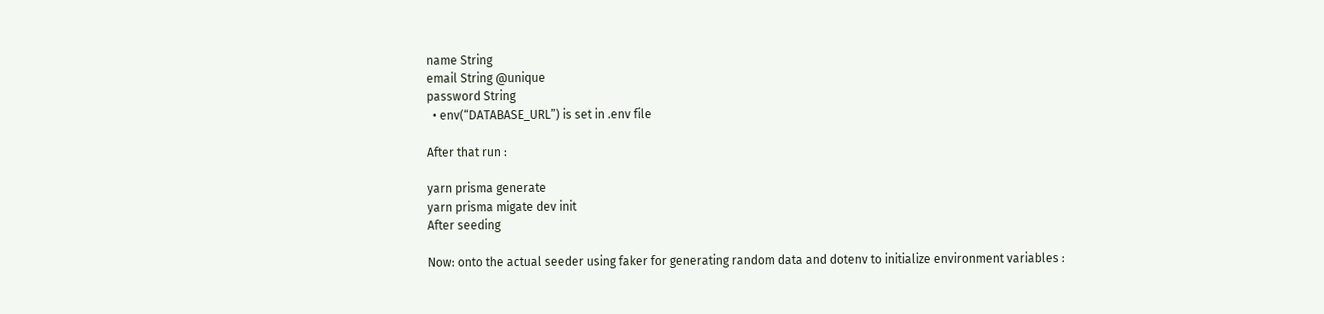name String
email String @unique
password String
  • env(“DATABASE_URL”) is set in .env file

After that run :

yarn prisma generate
yarn prisma migate dev init
After seeding

Now: onto the actual seeder using faker for generating random data and dotenv to initialize environment variables :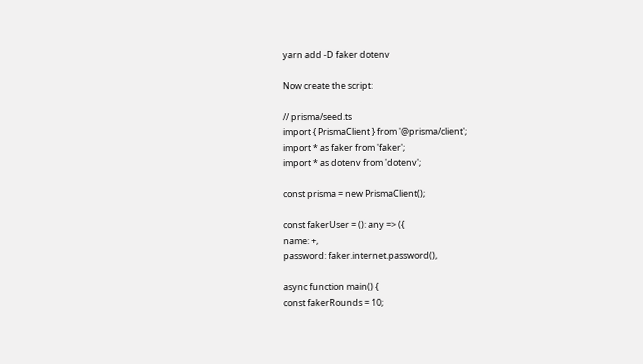yarn add -D faker dotenv

Now create the script:

// prisma/seed.ts
import { PrismaClient } from '@prisma/client';
import * as faker from 'faker';
import * as dotenv from 'dotenv';

const prisma = new PrismaClient();

const fakerUser = (): any => ({
name: +,
password: faker.internet.password(),

async function main() {
const fakerRounds = 10;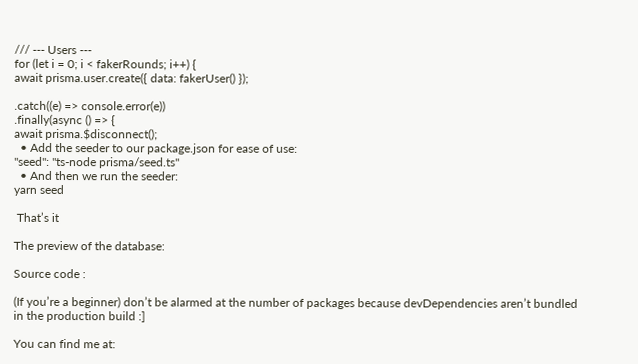/// --- Users ---
for (let i = 0; i < fakerRounds; i++) {
await prisma.user.create({ data: fakerUser() });

.catch((e) => console.error(e))
.finally(async () => {
await prisma.$disconnect();
  • Add the seeder to our package.json for ease of use:
"seed": "ts-node prisma/seed.ts"
  • And then we run the seeder:
yarn seed

 That’s it

The preview of the database:

Source code :

(If you’re a beginner) don’t be alarmed at the number of packages because devDependencies aren’t bundled in the production build :]

You can find me at: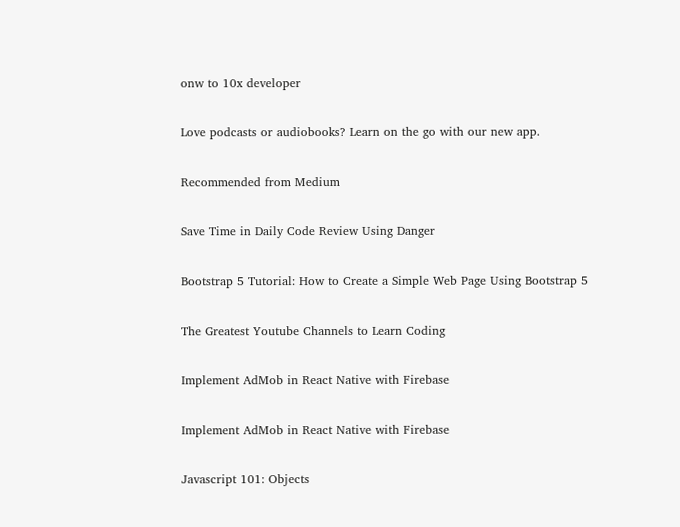onw to 10x developer

Love podcasts or audiobooks? Learn on the go with our new app.

Recommended from Medium

Save Time in Daily Code Review Using Danger

Bootstrap 5 Tutorial: How to Create a Simple Web Page Using Bootstrap 5

The Greatest Youtube Channels to Learn Coding

Implement AdMob in React Native with Firebase

Implement AdMob in React Native with Firebase

Javascript 101: Objects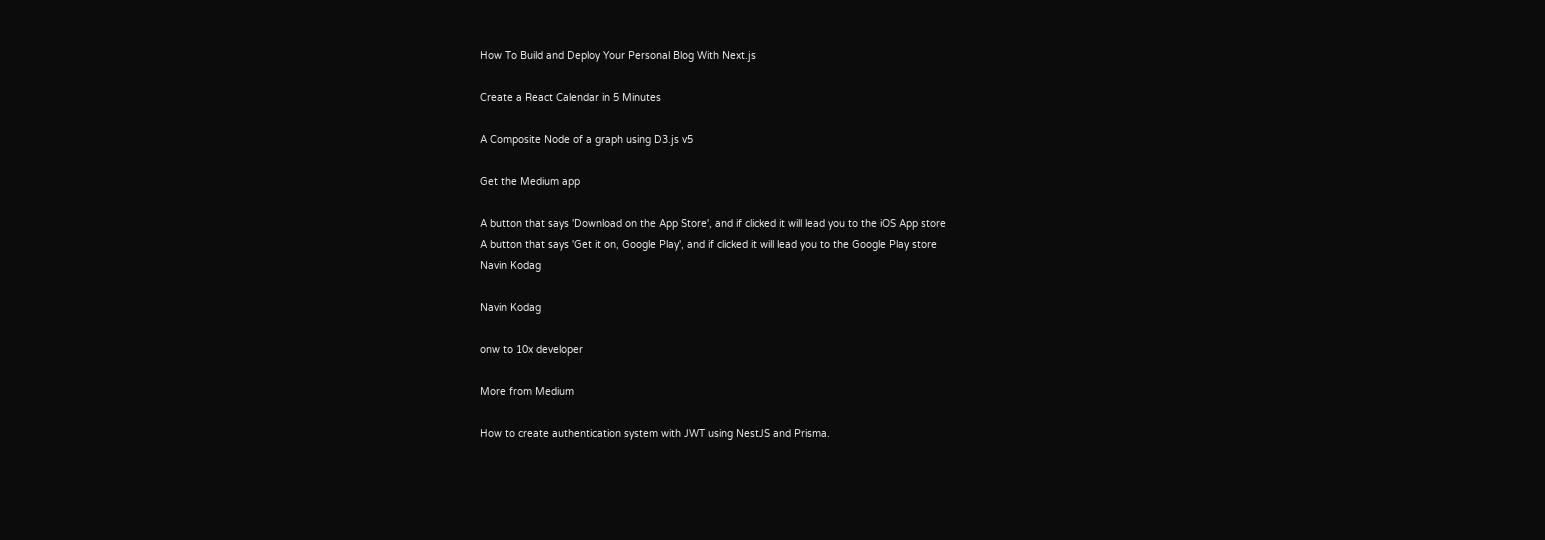How To Build and Deploy Your Personal Blog With Next.js

Create a React Calendar in 5 Minutes

A Composite Node of a graph using D3.js v5

Get the Medium app

A button that says 'Download on the App Store', and if clicked it will lead you to the iOS App store
A button that says 'Get it on, Google Play', and if clicked it will lead you to the Google Play store
Navin Kodag

Navin Kodag

onw to 10x developer

More from Medium

How to create authentication system with JWT using NestJS and Prisma.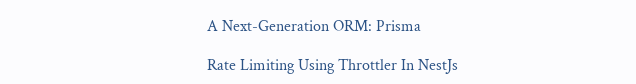A Next-Generation ORM: Prisma

Rate Limiting Using Throttler In NestJs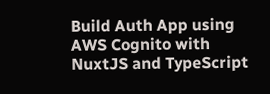Build Auth App using AWS Cognito with NuxtJS and TypeScript